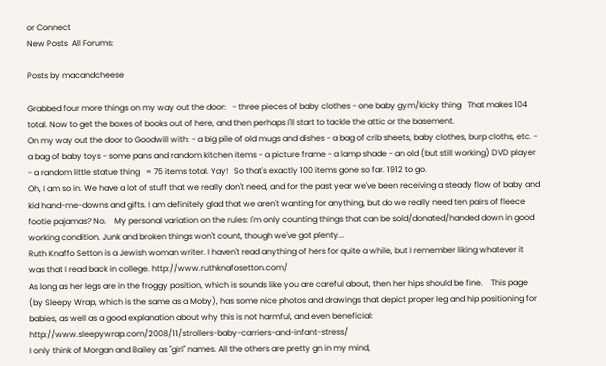or Connect
New Posts  All Forums:

Posts by macandcheese

Grabbed four more things on my way out the door:   - three pieces of baby clothes - one baby gym/kicky thing   That makes 104 total. Now to get the boxes of books out of here, and then perhaps I'll start to tackle the attic or the basement.
On my way out the door to Goodwill with: - a big pile of old mugs and dishes - a bag of crib sheets, baby clothes, burp cloths, etc. - a bag of baby toys - some pans and random kitchen items - a picture frame - a lamp shade - an old (but still working) DVD player - a random little statue thing   = 75 items total. Yay!   So that's exactly 100 items gone so far. 1912 to go.
Oh, I am so in. We have a lot of stuff that we really don't need, and for the past year we've been receiving a steady flow of baby and kid hand-me-downs and gifts. I am definitely glad that we aren't wanting for anything, but do we really need ten pairs of fleece footie pajamas? No.    My personal variation on the rules: I'm only counting things that can be sold/donated/handed down in good working condition. Junk and broken things won't count, though we've got plenty...
Ruth Knaffo Setton is a Jewish woman writer. I haven't read anything of hers for quite a while, but I remember liking whatever it was that I read back in college. http://www.ruthknafosetton.com/
As long as her legs are in the froggy position, which is sounds like you are careful about, then her hips should be fine.    This page (by Sleepy Wrap, which is the same as a Moby), has some nice photos and drawings that depict proper leg and hip positioning for babies, as well as a good explanation about why this is not harmful, and even beneficial:   http://www.sleepywrap.com/2008/11/strollers-baby-carriers-and-infant-stress/
I only think of Morgan and Bailey as "girl" names. All the others are pretty gn in my mind,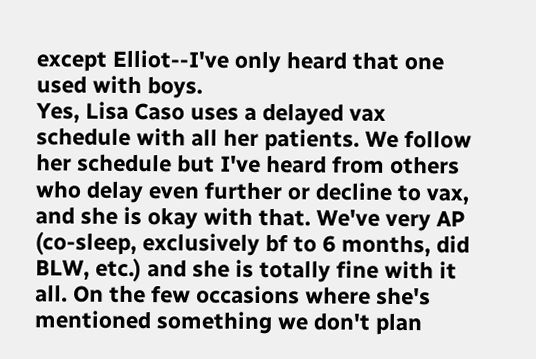except Elliot--I've only heard that one used with boys.
Yes, Lisa Caso uses a delayed vax schedule with all her patients. We follow her schedule but I've heard from others who delay even further or decline to vax, and she is okay with that. We've very AP (co-sleep, exclusively bf to 6 months, did BLW, etc.) and she is totally fine with it all. On the few occasions where she's mentioned something we don't plan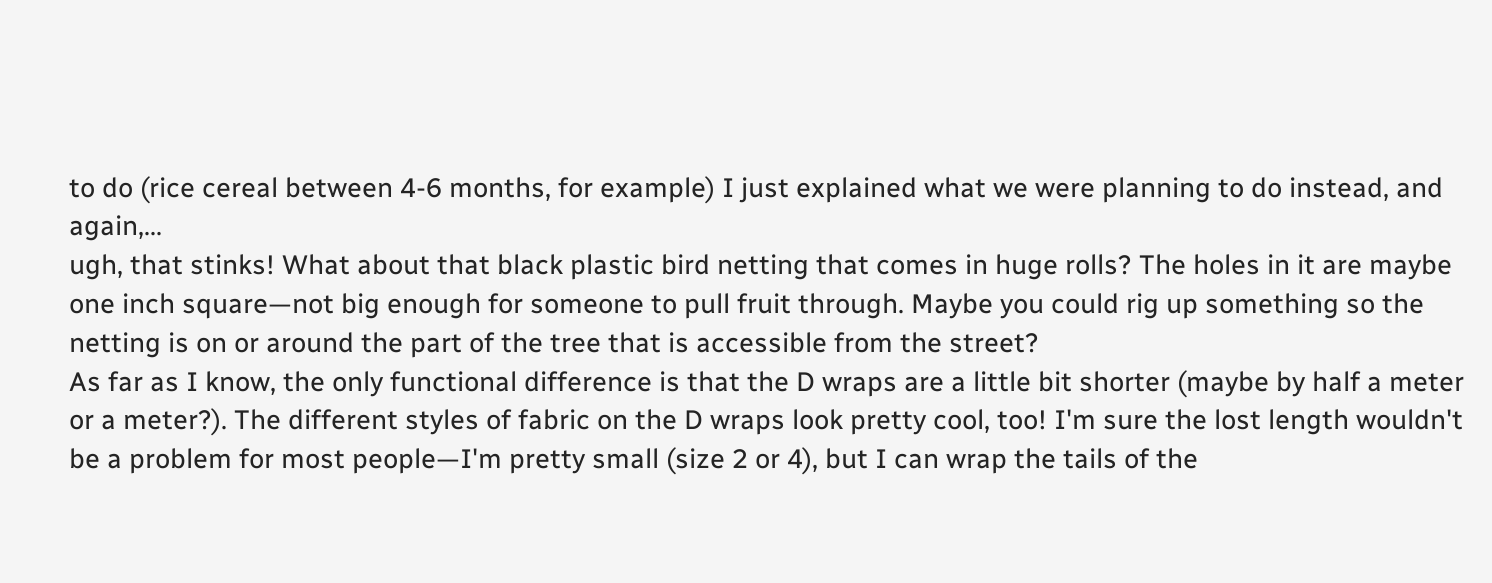to do (rice cereal between 4-6 months, for example) I just explained what we were planning to do instead, and again,...
ugh, that stinks! What about that black plastic bird netting that comes in huge rolls? The holes in it are maybe one inch square—not big enough for someone to pull fruit through. Maybe you could rig up something so the netting is on or around the part of the tree that is accessible from the street?
As far as I know, the only functional difference is that the D wraps are a little bit shorter (maybe by half a meter or a meter?). The different styles of fabric on the D wraps look pretty cool, too! I'm sure the lost length wouldn't be a problem for most people—I'm pretty small (size 2 or 4), but I can wrap the tails of the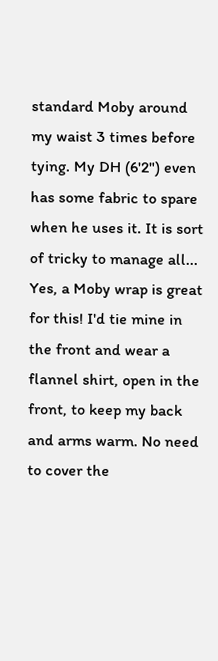standard Moby around my waist 3 times before tying. My DH (6'2") even has some fabric to spare when he uses it. It is sort of tricky to manage all...
Yes, a Moby wrap is great for this! I'd tie mine in the front and wear a flannel shirt, open in the front, to keep my back and arms warm. No need to cover the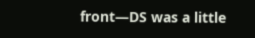front—DS was a little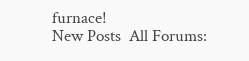furnace!
New Posts  All Forums: